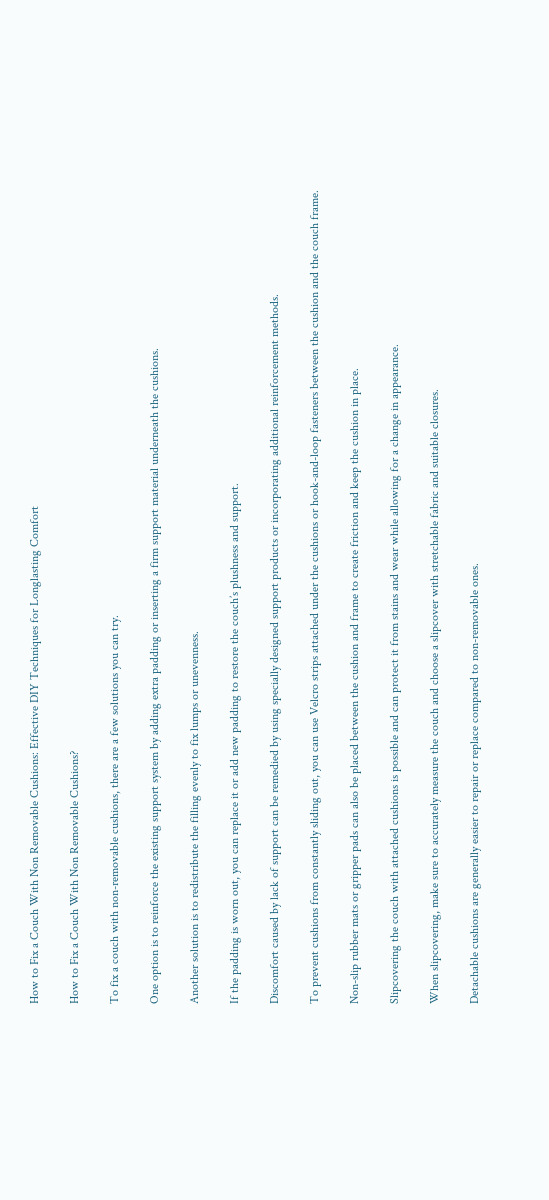How to Fix a Couch With Non Removable Cushions: Effective DIY Techniques for Longlasting Comfort

How to Fix a Couch With Non Removable Cushions?

To fix a couch with non-removable cushions, there are a few solutions you can try.

One option is to reinforce the existing support system by adding extra padding or inserting a firm support material underneath the cushions.

Another solution is to redistribute the filling evenly to fix lumps or unevenness.

If the padding is worn out, you can replace it or add new padding to restore the couch’s plushness and support.

Discomfort caused by lack of support can be remedied by using specially designed support products or incorporating additional reinforcement methods.

To prevent cushions from constantly sliding out, you can use Velcro strips attached under the cushions or hook-and-loop fasteners between the cushion and the couch frame.

Non-slip rubber mats or gripper pads can also be placed between the cushion and frame to create friction and keep the cushion in place.

Slipcovering the couch with attached cushions is possible and can protect it from stains and wear while allowing for a change in appearance.

When slipcovering, make sure to accurately measure the couch and choose a slipcover with stretchable fabric and suitable closures.

Detachable cushions are generally easier to repair or replace compared to non-removable ones.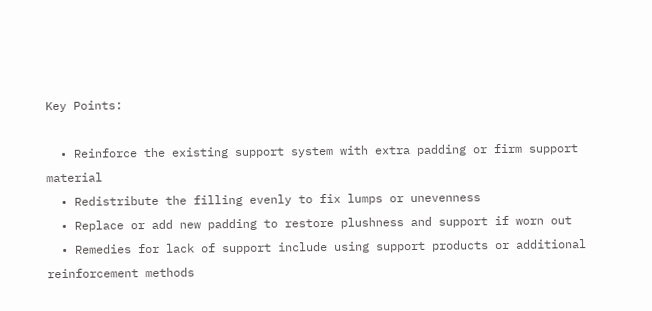Key Points:

  • Reinforce the existing support system with extra padding or firm support material
  • Redistribute the filling evenly to fix lumps or unevenness
  • Replace or add new padding to restore plushness and support if worn out
  • Remedies for lack of support include using support products or additional reinforcement methods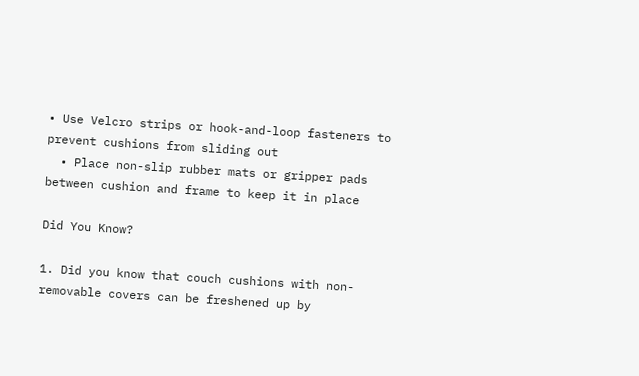• Use Velcro strips or hook-and-loop fasteners to prevent cushions from sliding out
  • Place non-slip rubber mats or gripper pads between cushion and frame to keep it in place

Did You Know?

1. Did you know that couch cushions with non-removable covers can be freshened up by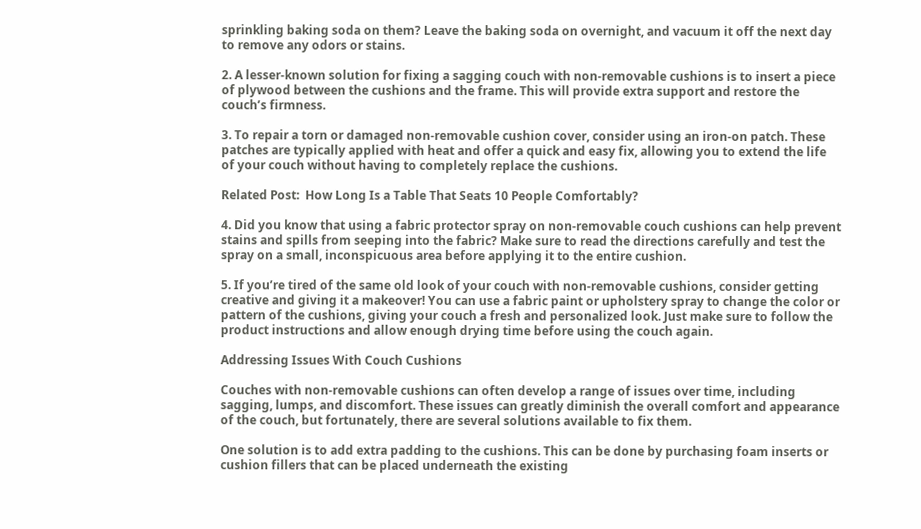sprinkling baking soda on them? Leave the baking soda on overnight, and vacuum it off the next day to remove any odors or stains.

2. A lesser-known solution for fixing a sagging couch with non-removable cushions is to insert a piece of plywood between the cushions and the frame. This will provide extra support and restore the couch’s firmness.

3. To repair a torn or damaged non-removable cushion cover, consider using an iron-on patch. These patches are typically applied with heat and offer a quick and easy fix, allowing you to extend the life of your couch without having to completely replace the cushions.

Related Post:  How Long Is a Table That Seats 10 People Comfortably?

4. Did you know that using a fabric protector spray on non-removable couch cushions can help prevent stains and spills from seeping into the fabric? Make sure to read the directions carefully and test the spray on a small, inconspicuous area before applying it to the entire cushion.

5. If you’re tired of the same old look of your couch with non-removable cushions, consider getting creative and giving it a makeover! You can use a fabric paint or upholstery spray to change the color or pattern of the cushions, giving your couch a fresh and personalized look. Just make sure to follow the product instructions and allow enough drying time before using the couch again.

Addressing Issues With Couch Cushions

Couches with non-removable cushions can often develop a range of issues over time, including sagging, lumps, and discomfort. These issues can greatly diminish the overall comfort and appearance of the couch, but fortunately, there are several solutions available to fix them.

One solution is to add extra padding to the cushions. This can be done by purchasing foam inserts or cushion fillers that can be placed underneath the existing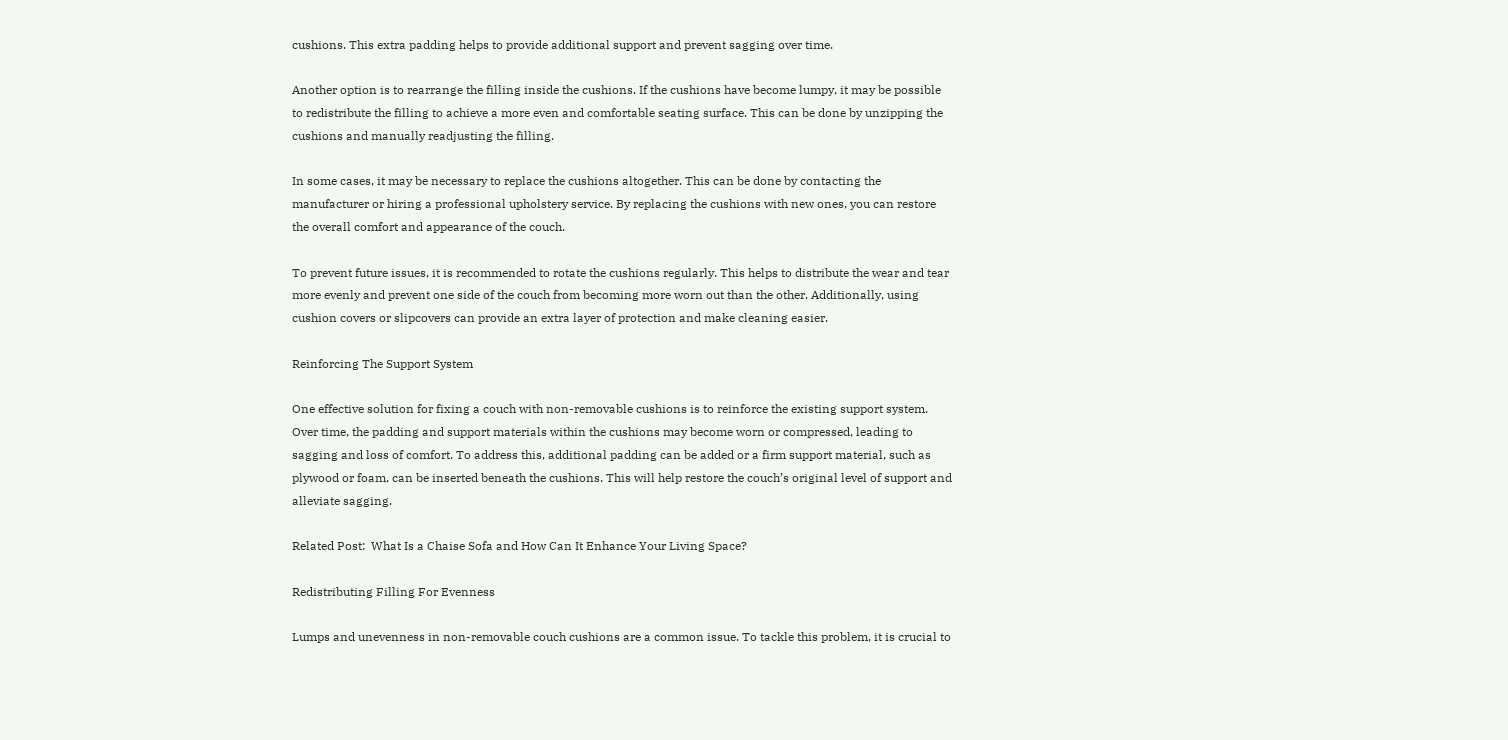cushions. This extra padding helps to provide additional support and prevent sagging over time.

Another option is to rearrange the filling inside the cushions. If the cushions have become lumpy, it may be possible to redistribute the filling to achieve a more even and comfortable seating surface. This can be done by unzipping the cushions and manually readjusting the filling.

In some cases, it may be necessary to replace the cushions altogether. This can be done by contacting the manufacturer or hiring a professional upholstery service. By replacing the cushions with new ones, you can restore the overall comfort and appearance of the couch.

To prevent future issues, it is recommended to rotate the cushions regularly. This helps to distribute the wear and tear more evenly and prevent one side of the couch from becoming more worn out than the other. Additionally, using cushion covers or slipcovers can provide an extra layer of protection and make cleaning easier.

Reinforcing The Support System

One effective solution for fixing a couch with non-removable cushions is to reinforce the existing support system. Over time, the padding and support materials within the cushions may become worn or compressed, leading to sagging and loss of comfort. To address this, additional padding can be added or a firm support material, such as plywood or foam, can be inserted beneath the cushions. This will help restore the couch’s original level of support and alleviate sagging.

Related Post:  What Is a Chaise Sofa and How Can It Enhance Your Living Space?

Redistributing Filling For Evenness

Lumps and unevenness in non-removable couch cushions are a common issue. To tackle this problem, it is crucial to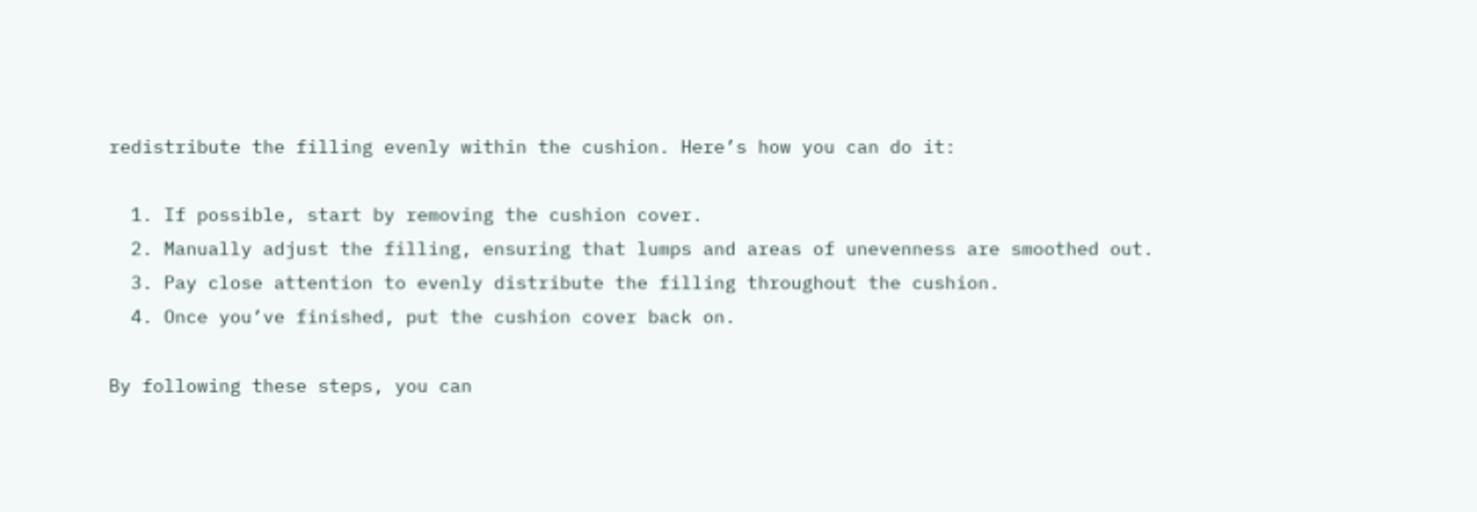redistribute the filling evenly within the cushion. Here’s how you can do it:

  1. If possible, start by removing the cushion cover.
  2. Manually adjust the filling, ensuring that lumps and areas of unevenness are smoothed out.
  3. Pay close attention to evenly distribute the filling throughout the cushion.
  4. Once you’ve finished, put the cushion cover back on.

By following these steps, you can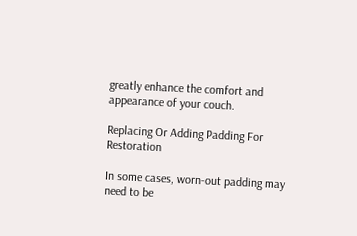greatly enhance the comfort and appearance of your couch.

Replacing Or Adding Padding For Restoration

In some cases, worn-out padding may need to be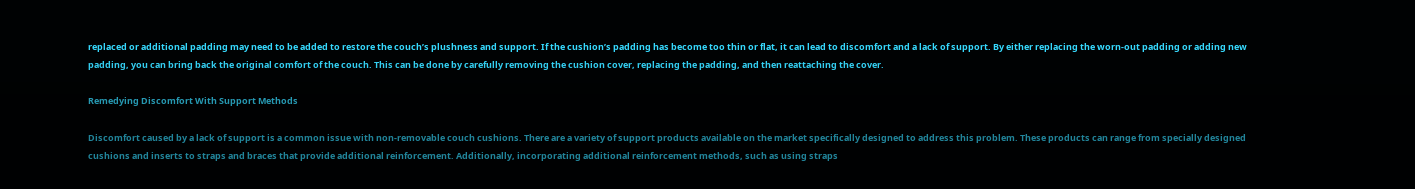replaced or additional padding may need to be added to restore the couch’s plushness and support. If the cushion’s padding has become too thin or flat, it can lead to discomfort and a lack of support. By either replacing the worn-out padding or adding new padding, you can bring back the original comfort of the couch. This can be done by carefully removing the cushion cover, replacing the padding, and then reattaching the cover.

Remedying Discomfort With Support Methods

Discomfort caused by a lack of support is a common issue with non-removable couch cushions. There are a variety of support products available on the market specifically designed to address this problem. These products can range from specially designed cushions and inserts to straps and braces that provide additional reinforcement. Additionally, incorporating additional reinforcement methods, such as using straps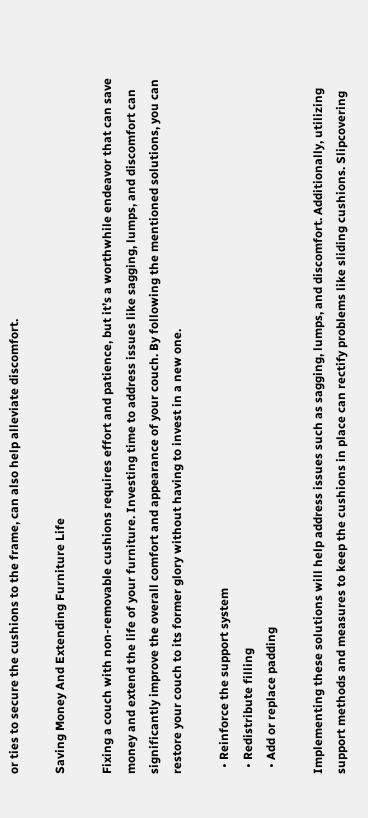or ties to secure the cushions to the frame, can also help alleviate discomfort.

Saving Money And Extending Furniture Life

Fixing a couch with non-removable cushions requires effort and patience, but it’s a worthwhile endeavor that can save money and extend the life of your furniture. Investing time to address issues like sagging, lumps, and discomfort can significantly improve the overall comfort and appearance of your couch. By following the mentioned solutions, you can restore your couch to its former glory without having to invest in a new one.

  • Reinforce the support system
  • Redistribute filling
  • Add or replace padding

Implementing these solutions will help address issues such as sagging, lumps, and discomfort. Additionally, utilizing support methods and measures to keep the cushions in place can rectify problems like sliding cushions. Slipcovering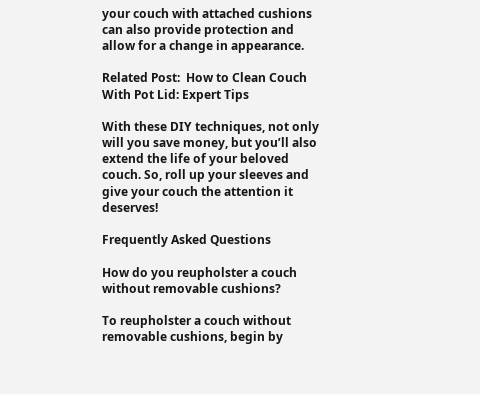your couch with attached cushions can also provide protection and allow for a change in appearance.

Related Post:  How to Clean Couch With Pot Lid: Expert Tips

With these DIY techniques, not only will you save money, but you’ll also extend the life of your beloved couch. So, roll up your sleeves and give your couch the attention it deserves!

Frequently Asked Questions

How do you reupholster a couch without removable cushions?

To reupholster a couch without removable cushions, begin by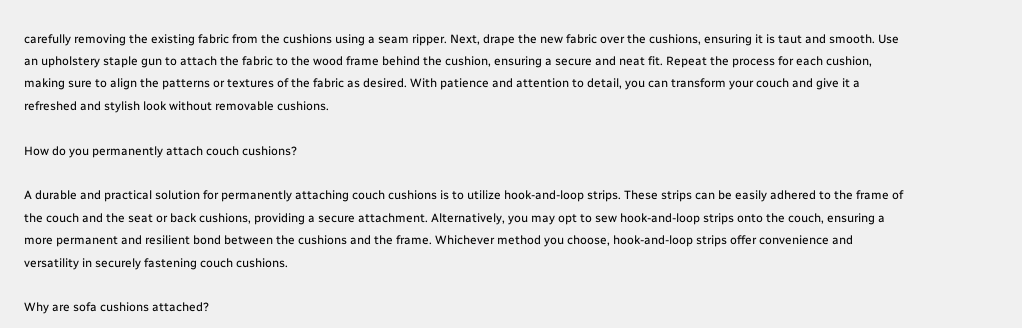carefully removing the existing fabric from the cushions using a seam ripper. Next, drape the new fabric over the cushions, ensuring it is taut and smooth. Use an upholstery staple gun to attach the fabric to the wood frame behind the cushion, ensuring a secure and neat fit. Repeat the process for each cushion, making sure to align the patterns or textures of the fabric as desired. With patience and attention to detail, you can transform your couch and give it a refreshed and stylish look without removable cushions.

How do you permanently attach couch cushions?

A durable and practical solution for permanently attaching couch cushions is to utilize hook-and-loop strips. These strips can be easily adhered to the frame of the couch and the seat or back cushions, providing a secure attachment. Alternatively, you may opt to sew hook-and-loop strips onto the couch, ensuring a more permanent and resilient bond between the cushions and the frame. Whichever method you choose, hook-and-loop strips offer convenience and versatility in securely fastening couch cushions.

Why are sofa cushions attached?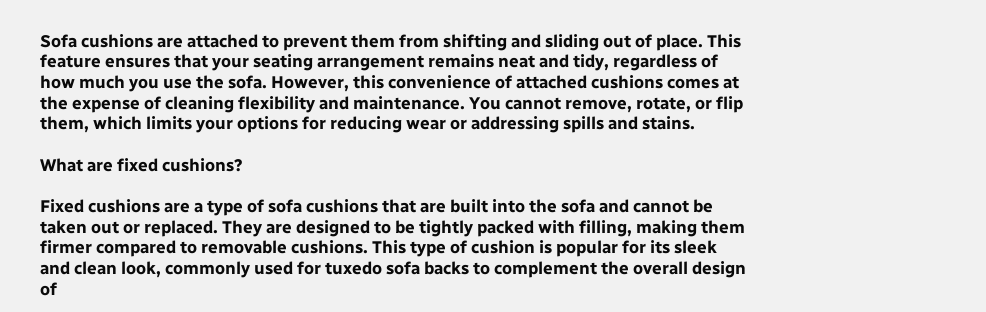Sofa cushions are attached to prevent them from shifting and sliding out of place. This feature ensures that your seating arrangement remains neat and tidy, regardless of how much you use the sofa. However, this convenience of attached cushions comes at the expense of cleaning flexibility and maintenance. You cannot remove, rotate, or flip them, which limits your options for reducing wear or addressing spills and stains.

What are fixed cushions?

Fixed cushions are a type of sofa cushions that are built into the sofa and cannot be taken out or replaced. They are designed to be tightly packed with filling, making them firmer compared to removable cushions. This type of cushion is popular for its sleek and clean look, commonly used for tuxedo sofa backs to complement the overall design of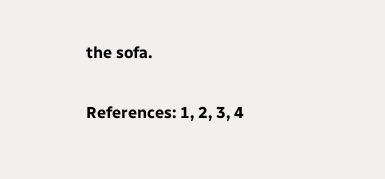the sofa.

References: 1, 2, 3, 4